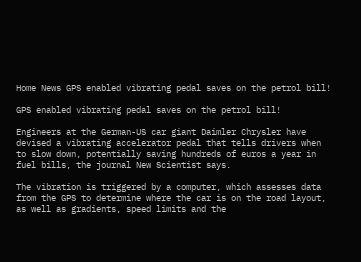Home News GPS enabled vibrating pedal saves on the petrol bill!

GPS enabled vibrating pedal saves on the petrol bill!

Engineers at the German-US car giant Daimler Chrysler have devised a vibrating accelerator pedal that tells drivers when to slow down, potentially saving hundreds of euros a year in fuel bills, the journal New Scientist says.

The vibration is triggered by a computer, which assesses data from the GPS to determine where the car is on the road layout, as well as gradients, speed limits and the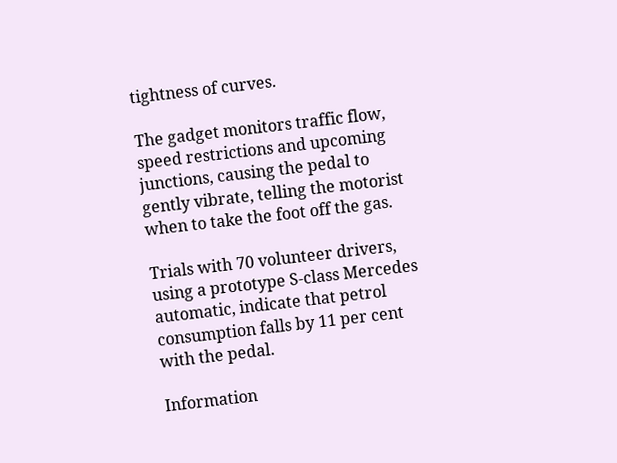tightness of curves.

The gadget monitors traffic flow, speed restrictions and upcoming junctions, causing the pedal to gently vibrate, telling the motorist when to take the foot off the gas.

Trials with 70 volunteer drivers, using a prototype S-class Mercedes automatic, indicate that petrol consumption falls by 11 per cent with the pedal.

Information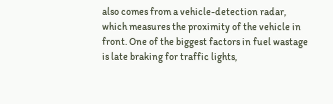also comes from a vehicle-detection radar, which measures the proximity of the vehicle in front. One of the biggest factors in fuel wastage is late braking for traffic lights,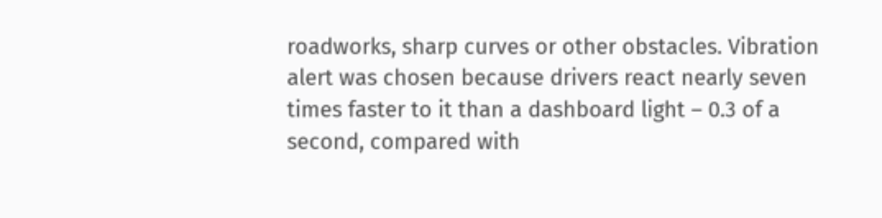roadworks, sharp curves or other obstacles. Vibration alert was chosen because drivers react nearly seven times faster to it than a dashboard light – 0.3 of a second, compared with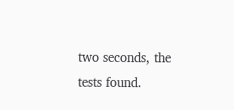two seconds, the tests found.